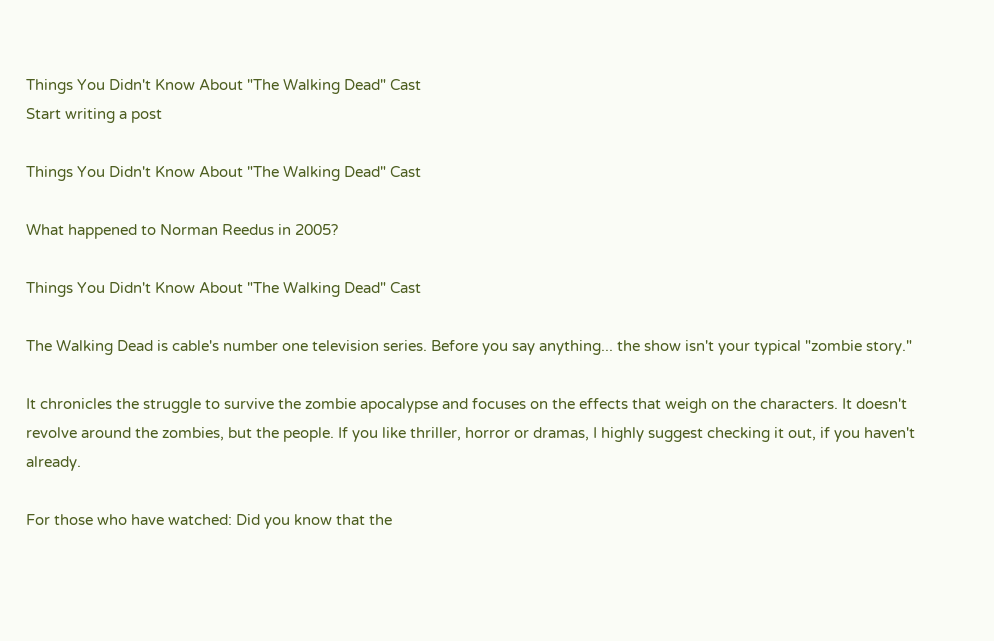Things You Didn't Know About "The Walking Dead" Cast
Start writing a post

Things You Didn't Know About "The Walking Dead" Cast

What happened to Norman Reedus in 2005?

Things You Didn't Know About "The Walking Dead" Cast

The Walking Dead is cable's number one television series. Before you say anything... the show isn't your typical "zombie story."

It chronicles the struggle to survive the zombie apocalypse and focuses on the effects that weigh on the characters. It doesn't revolve around the zombies, but the people. If you like thriller, horror or dramas, I highly suggest checking it out, if you haven't already.

For those who have watched: Did you know that the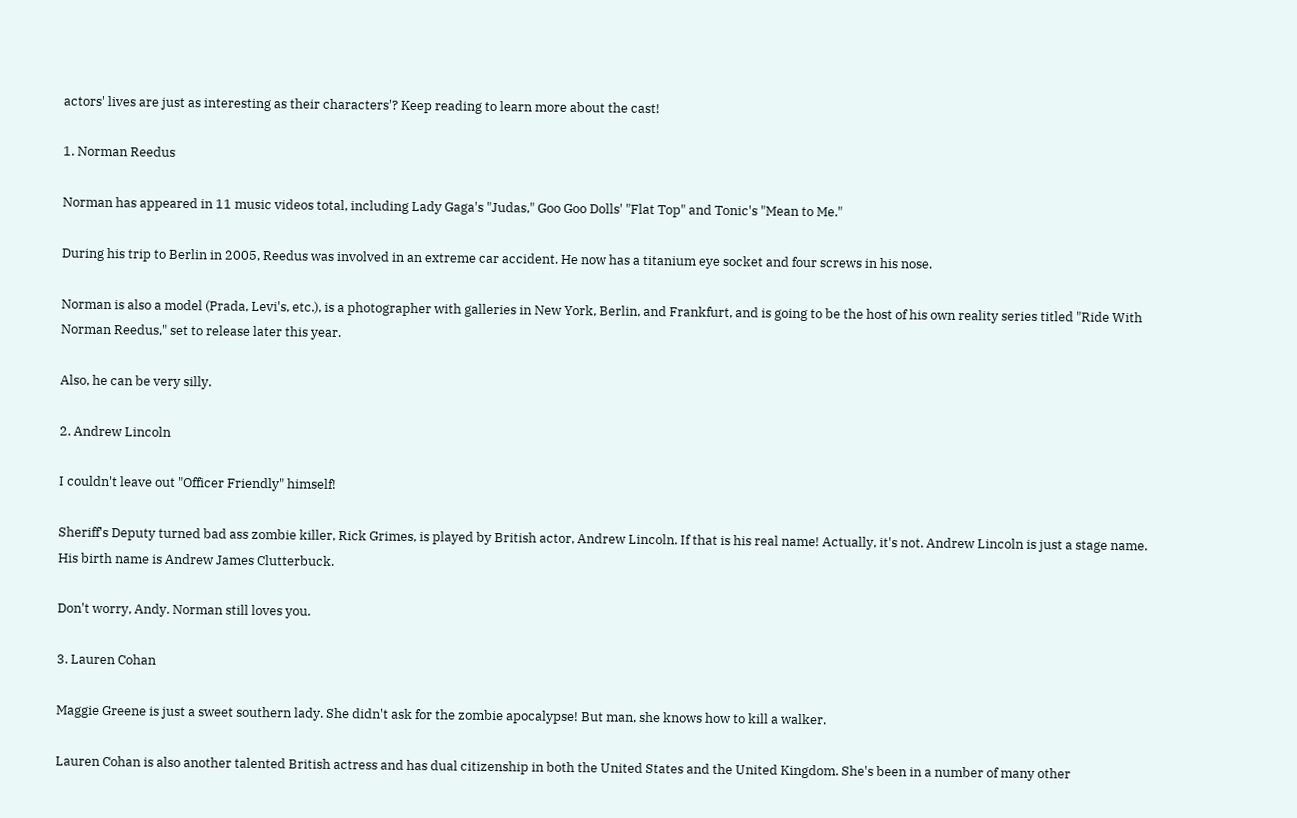actors' lives are just as interesting as their characters'? Keep reading to learn more about the cast!

1. Norman Reedus

Norman has appeared in 11 music videos total, including Lady Gaga's "Judas," Goo Goo Dolls' "Flat Top" and Tonic's "Mean to Me."

During his trip to Berlin in 2005, Reedus was involved in an extreme car accident. He now has a titanium eye socket and four screws in his nose.

Norman is also a model (Prada, Levi's, etc.), is a photographer with galleries in New York, Berlin, and Frankfurt, and is going to be the host of his own reality series titled "Ride With Norman Reedus," set to release later this year.

Also, he can be very silly.

2. Andrew Lincoln

I couldn't leave out "Officer Friendly" himself!

Sheriff's Deputy turned bad ass zombie killer, Rick Grimes, is played by British actor, Andrew Lincoln. If that is his real name! Actually, it's not. Andrew Lincoln is just a stage name. His birth name is Andrew James Clutterbuck.

Don't worry, Andy. Norman still loves you.

3. Lauren Cohan

Maggie Greene is just a sweet southern lady. She didn't ask for the zombie apocalypse! But man, she knows how to kill a walker.

Lauren Cohan is also another talented British actress and has dual citizenship in both the United States and the United Kingdom. She's been in a number of many other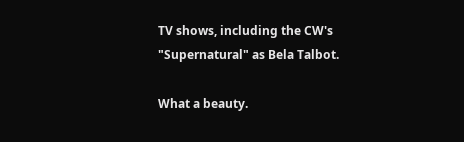TV shows, including the CW's "Supernatural" as Bela Talbot.

What a beauty.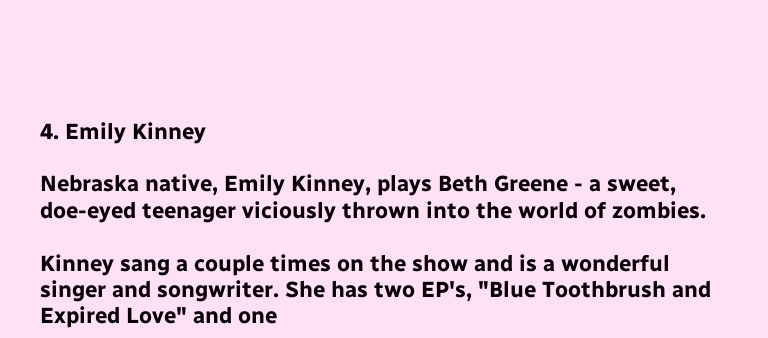4. Emily Kinney

Nebraska native, Emily Kinney, plays Beth Greene - a sweet, doe-eyed teenager viciously thrown into the world of zombies.

Kinney sang a couple times on the show and is a wonderful singer and songwriter. She has two EP's, "Blue Toothbrush and Expired Love" and one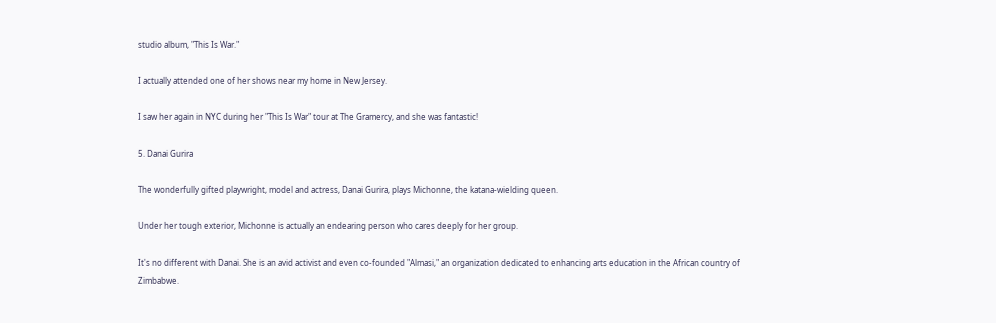studio album, "This Is War."

I actually attended one of her shows near my home in New Jersey.

I saw her again in NYC during her "This Is War" tour at The Gramercy, and she was fantastic!

5. Danai Gurira

The wonderfully gifted playwright, model and actress, Danai Gurira, plays Michonne, the katana-wielding queen.

Under her tough exterior, Michonne is actually an endearing person who cares deeply for her group.

It's no different with Danai. She is an avid activist and even co-founded "Almasi," an organization dedicated to enhancing arts education in the African country of Zimbabwe.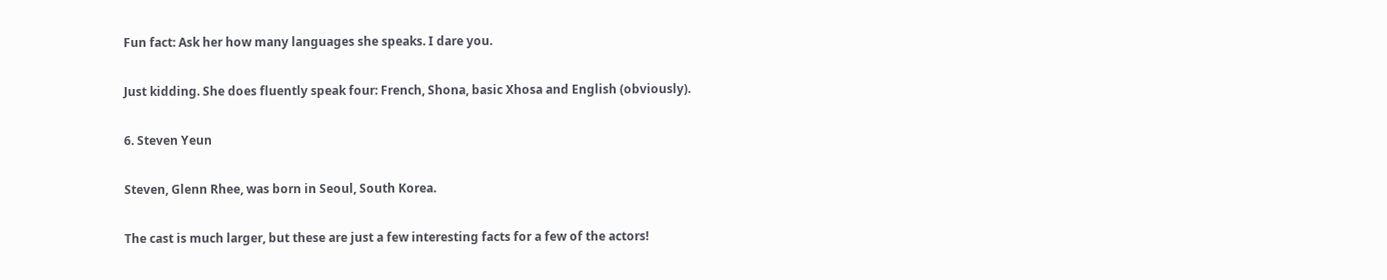Fun fact: Ask her how many languages she speaks. I dare you.

Just kidding. She does fluently speak four: French, Shona, basic Xhosa and English (obviously).

6. Steven Yeun

Steven, Glenn Rhee, was born in Seoul, South Korea.

The cast is much larger, but these are just a few interesting facts for a few of the actors!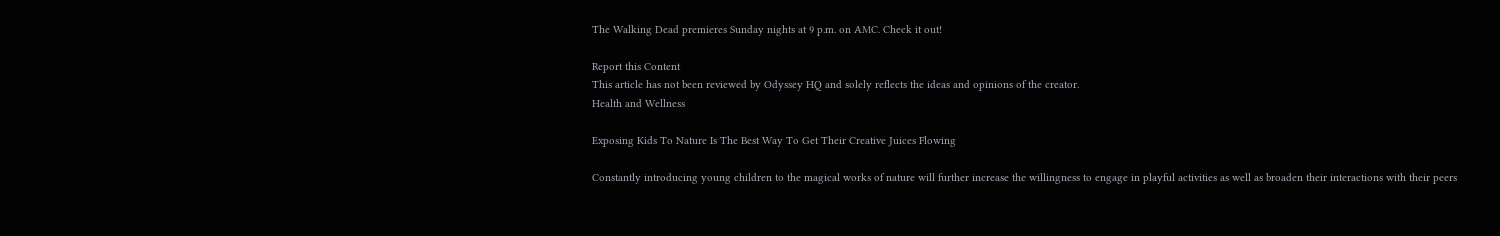The Walking Dead premieres Sunday nights at 9 p.m. on AMC. Check it out!

Report this Content
This article has not been reviewed by Odyssey HQ and solely reflects the ideas and opinions of the creator.
Health and Wellness

Exposing Kids To Nature Is The Best Way To Get Their Creative Juices Flowing

Constantly introducing young children to the magical works of nature will further increase the willingness to engage in playful activities as well as broaden their interactions with their peers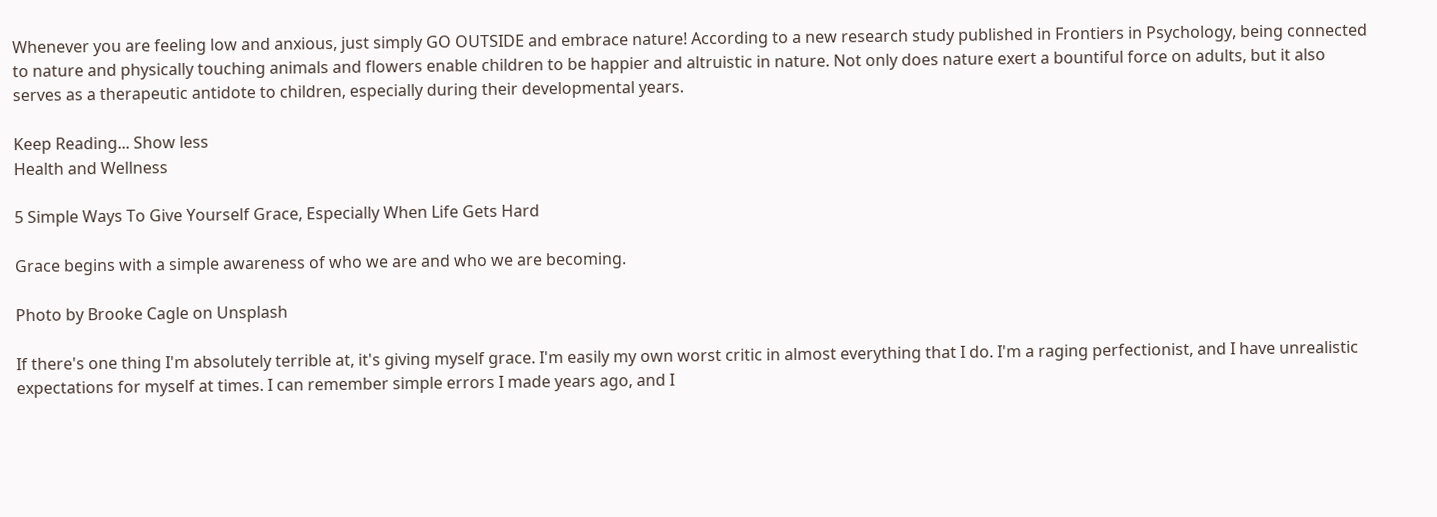Whenever you are feeling low and anxious, just simply GO OUTSIDE and embrace nature! According to a new research study published in Frontiers in Psychology, being connected to nature and physically touching animals and flowers enable children to be happier and altruistic in nature. Not only does nature exert a bountiful force on adults, but it also serves as a therapeutic antidote to children, especially during their developmental years.

Keep Reading... Show less
Health and Wellness

5 Simple Ways To Give Yourself Grace, Especially When Life Gets Hard

Grace begins with a simple awareness of who we are and who we are becoming.

Photo by Brooke Cagle on Unsplash

If there's one thing I'm absolutely terrible at, it's giving myself grace. I'm easily my own worst critic in almost everything that I do. I'm a raging perfectionist, and I have unrealistic expectations for myself at times. I can remember simple errors I made years ago, and I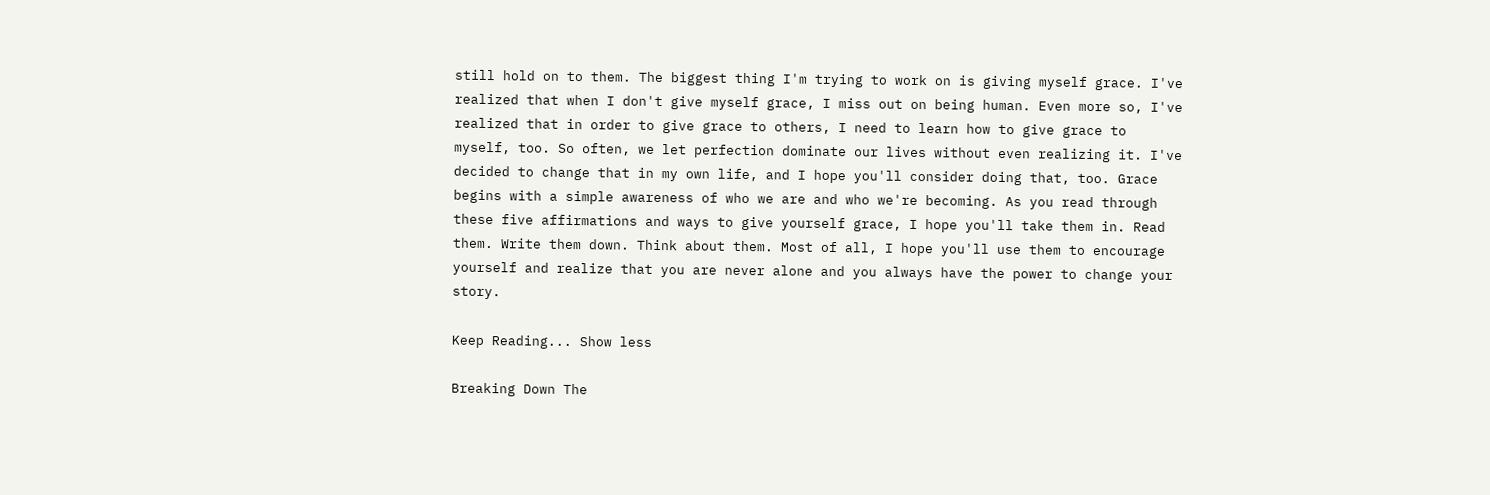still hold on to them. The biggest thing I'm trying to work on is giving myself grace. I've realized that when I don't give myself grace, I miss out on being human. Even more so, I've realized that in order to give grace to others, I need to learn how to give grace to myself, too. So often, we let perfection dominate our lives without even realizing it. I've decided to change that in my own life, and I hope you'll consider doing that, too. Grace begins with a simple awareness of who we are and who we're becoming. As you read through these five affirmations and ways to give yourself grace, I hope you'll take them in. Read them. Write them down. Think about them. Most of all, I hope you'll use them to encourage yourself and realize that you are never alone and you always have the power to change your story.

Keep Reading... Show less

Breaking Down The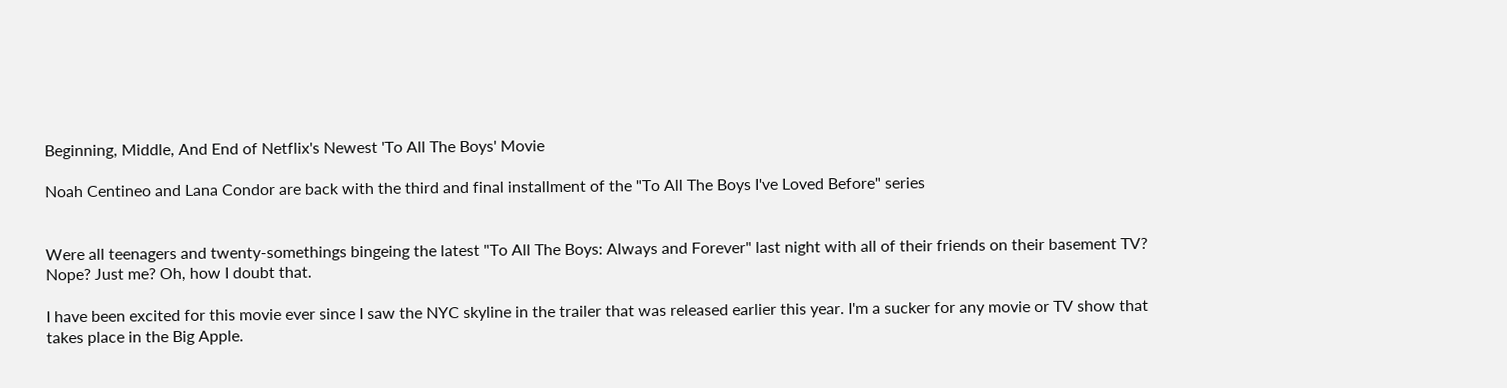Beginning, Middle, And End of Netflix's Newest 'To All The Boys' Movie

Noah Centineo and Lana Condor are back with the third and final installment of the "To All The Boys I've Loved Before" series


Were all teenagers and twenty-somethings bingeing the latest "To All The Boys: Always and Forever" last night with all of their friends on their basement TV? Nope? Just me? Oh, how I doubt that.

I have been excited for this movie ever since I saw the NYC skyline in the trailer that was released earlier this year. I'm a sucker for any movie or TV show that takes place in the Big Apple.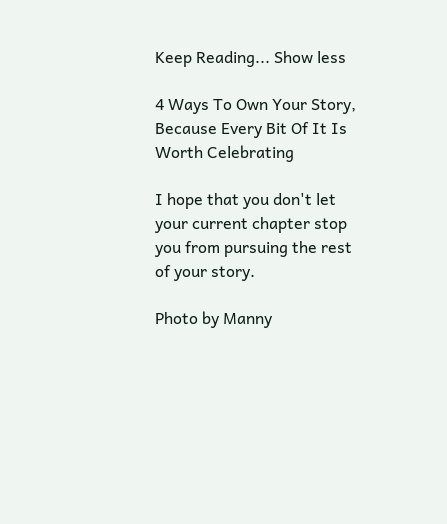Keep Reading... Show less

4 Ways To Own Your Story, Because Every Bit Of It Is Worth Celebrating

I hope that you don't let your current chapter stop you from pursuing the rest of your story.

Photo by Manny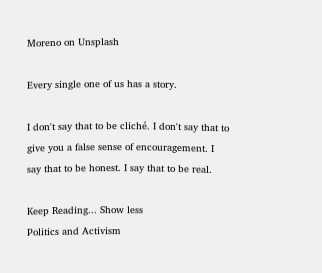Moreno on Unsplash

Every single one of us has a story.

I don't say that to be cliché. I don't say that to give you a false sense of encouragement. I say that to be honest. I say that to be real.

Keep Reading... Show less
Politics and Activism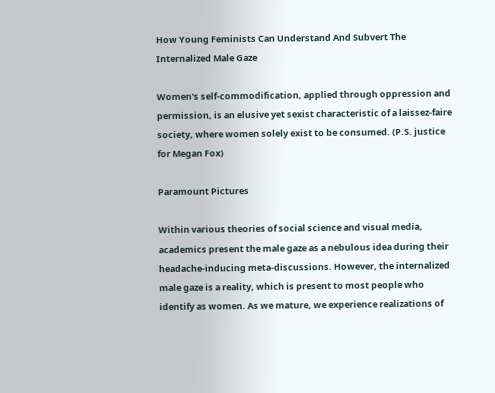How Young Feminists Can Understand And Subvert The Internalized Male Gaze

Women's self-commodification, applied through oppression and permission, is an elusive yet sexist characteristic of a laissez-faire society, where women solely exist to be consumed. (P.S. justice for Megan Fox)

Paramount Pictures

Within various theories of social science and visual media, academics present the male gaze as a nebulous idea during their headache-inducing meta-discussions. However, the internalized male gaze is a reality, which is present to most people who identify as women. As we mature, we experience realizations of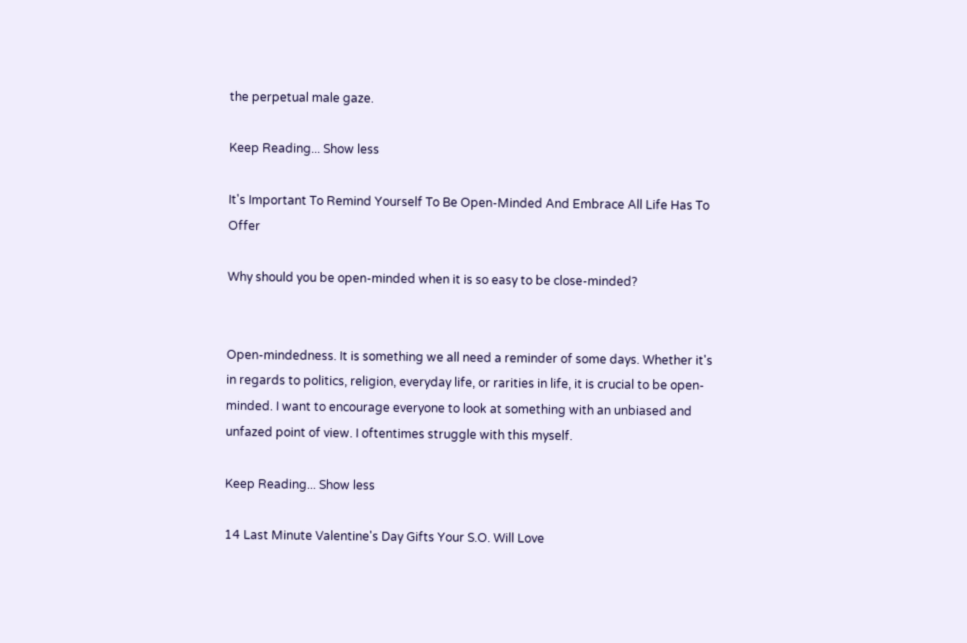the perpetual male gaze.

Keep Reading... Show less

It's Important To Remind Yourself To Be Open-Minded And Embrace All Life Has To Offer

Why should you be open-minded when it is so easy to be close-minded?


Open-mindedness. It is something we all need a reminder of some days. Whether it's in regards to politics, religion, everyday life, or rarities in life, it is crucial to be open-minded. I want to encourage everyone to look at something with an unbiased and unfazed point of view. I oftentimes struggle with this myself.

Keep Reading... Show less

14 Last Minute Valentine's Day Gifts Your S.O. Will Love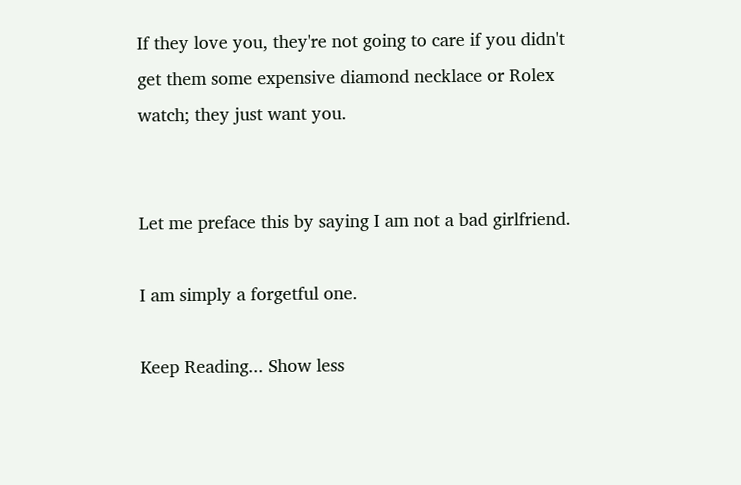If they love you, they're not going to care if you didn't get them some expensive diamond necklace or Rolex watch; they just want you.


Let me preface this by saying I am not a bad girlfriend.

I am simply a forgetful one.

Keep Reading... Show less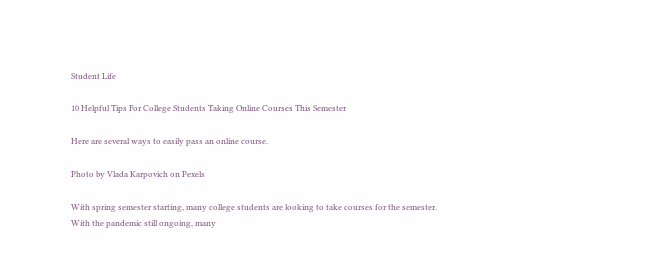Student Life

10 Helpful Tips For College Students Taking Online Courses This Semester

Here are several ways to easily pass an online course.

Photo by Vlada Karpovich on Pexels

With spring semester starting, many college students are looking to take courses for the semester. With the pandemic still ongoing, many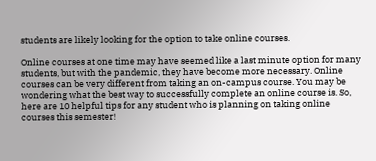students are likely looking for the option to take online courses.

Online courses at one time may have seemed like a last minute option for many students, but with the pandemic, they have become more necessary. Online courses can be very different from taking an on-campus course. You may be wondering what the best way to successfully complete an online course is. So, here are 10 helpful tips for any student who is planning on taking online courses this semester!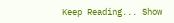Keep Reading... Show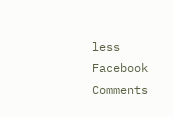less
Facebook Comments